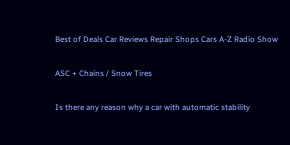Best of Deals Car Reviews Repair Shops Cars A-Z Radio Show

ASC + Chains / Snow Tires

Is there any reason why a car with automatic stability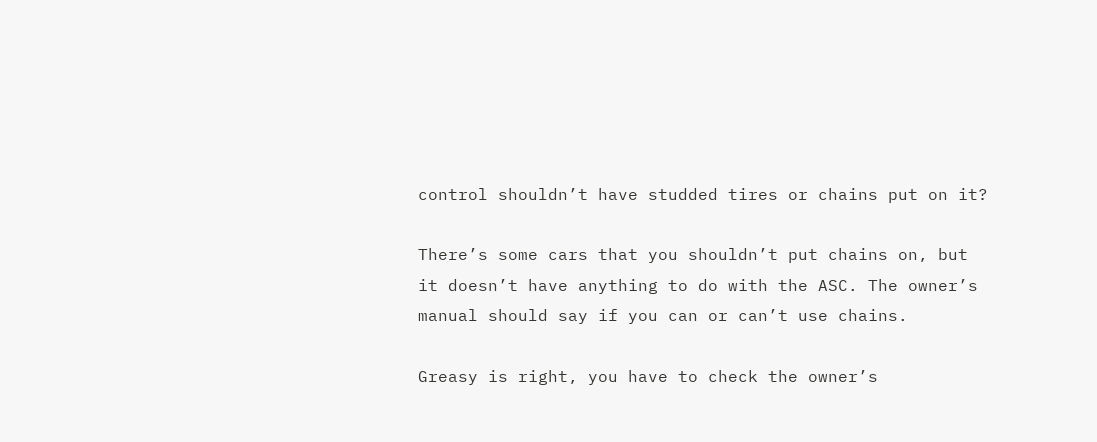control shouldn’t have studded tires or chains put on it?

There’s some cars that you shouldn’t put chains on, but it doesn’t have anything to do with the ASC. The owner’s manual should say if you can or can’t use chains.

Greasy is right, you have to check the owner’s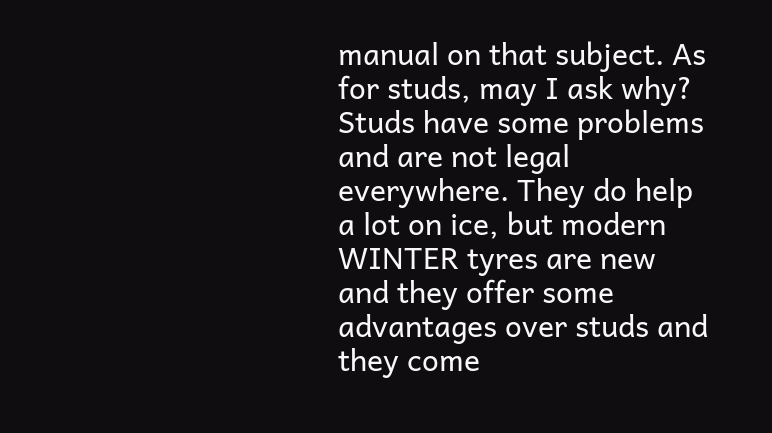manual on that subject. As for studs, may I ask why? Studs have some problems and are not legal everywhere. They do help a lot on ice, but modern WINTER tyres are new and they offer some advantages over studs and they come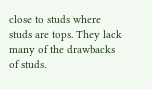close to studs where studs are tops. They lack many of the drawbacks of studs.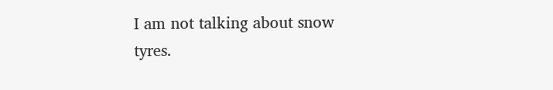I am not talking about snow tyres.